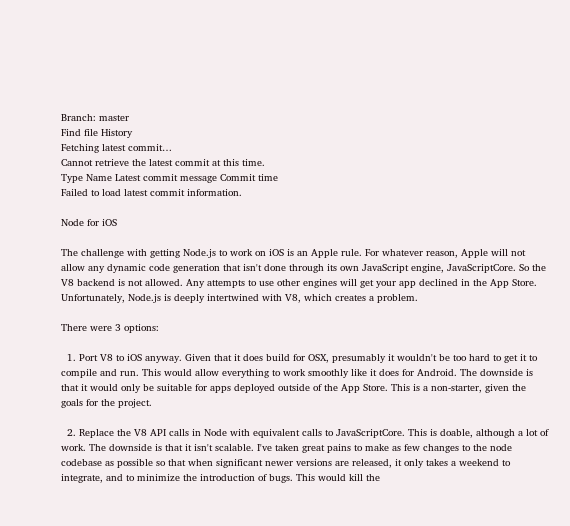Branch: master
Find file History
Fetching latest commit…
Cannot retrieve the latest commit at this time.
Type Name Latest commit message Commit time
Failed to load latest commit information.

Node for iOS

The challenge with getting Node.js to work on iOS is an Apple rule. For whatever reason, Apple will not allow any dynamic code generation that isn't done through its own JavaScript engine, JavaScriptCore. So the V8 backend is not allowed. Any attempts to use other engines will get your app declined in the App Store. Unfortunately, Node.js is deeply intertwined with V8, which creates a problem.

There were 3 options:

  1. Port V8 to iOS anyway. Given that it does build for OSX, presumably it wouldn't be too hard to get it to compile and run. This would allow everything to work smoothly like it does for Android. The downside is that it would only be suitable for apps deployed outside of the App Store. This is a non-starter, given the goals for the project.

  2. Replace the V8 API calls in Node with equivalent calls to JavaScriptCore. This is doable, although a lot of work. The downside is that it isn't scalable. I've taken great pains to make as few changes to the node codebase as possible so that when significant newer versions are released, it only takes a weekend to integrate, and to minimize the introduction of bugs. This would kill the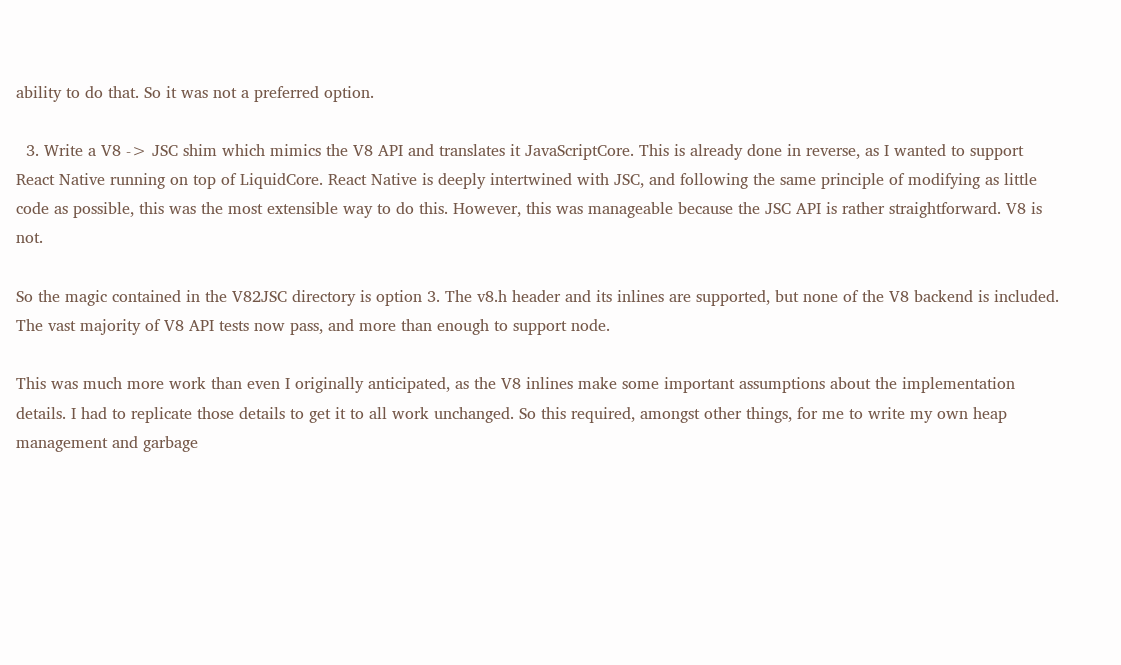ability to do that. So it was not a preferred option.

  3. Write a V8 -> JSC shim which mimics the V8 API and translates it JavaScriptCore. This is already done in reverse, as I wanted to support React Native running on top of LiquidCore. React Native is deeply intertwined with JSC, and following the same principle of modifying as little code as possible, this was the most extensible way to do this. However, this was manageable because the JSC API is rather straightforward. V8 is not.

So the magic contained in the V82JSC directory is option 3. The v8.h header and its inlines are supported, but none of the V8 backend is included. The vast majority of V8 API tests now pass, and more than enough to support node.

This was much more work than even I originally anticipated, as the V8 inlines make some important assumptions about the implementation details. I had to replicate those details to get it to all work unchanged. So this required, amongst other things, for me to write my own heap management and garbage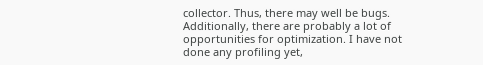collector. Thus, there may well be bugs. Additionally, there are probably a lot of opportunities for optimization. I have not done any profiling yet,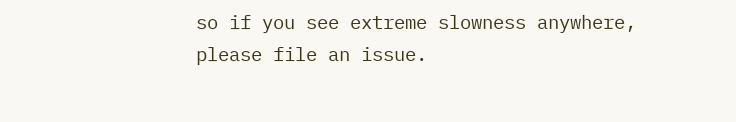so if you see extreme slowness anywhere, please file an issue.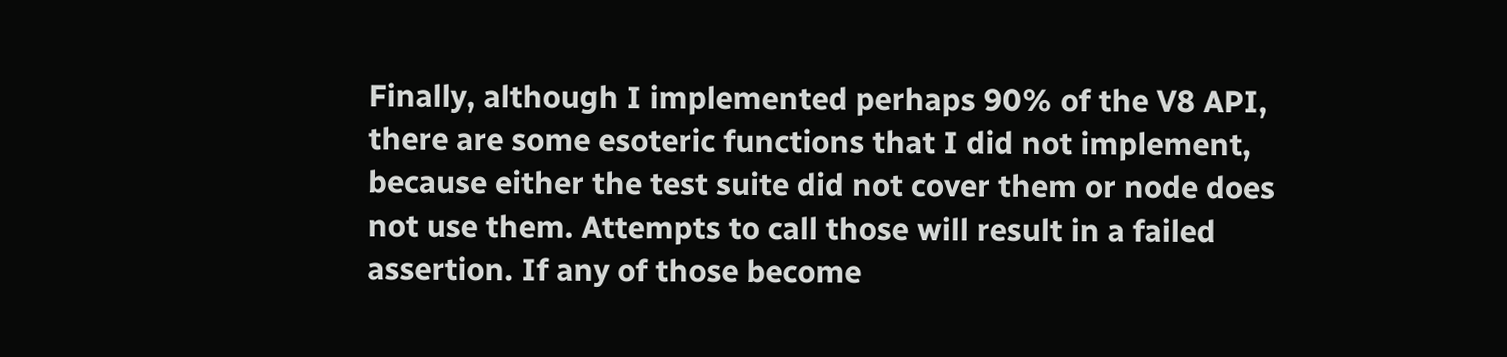Finally, although I implemented perhaps 90% of the V8 API, there are some esoteric functions that I did not implement, because either the test suite did not cover them or node does not use them. Attempts to call those will result in a failed assertion. If any of those become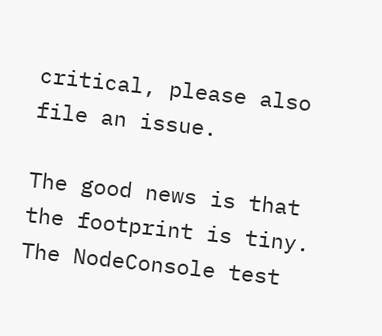critical, please also file an issue.

The good news is that the footprint is tiny. The NodeConsole test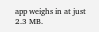app weighs in at just 2.3 MB.